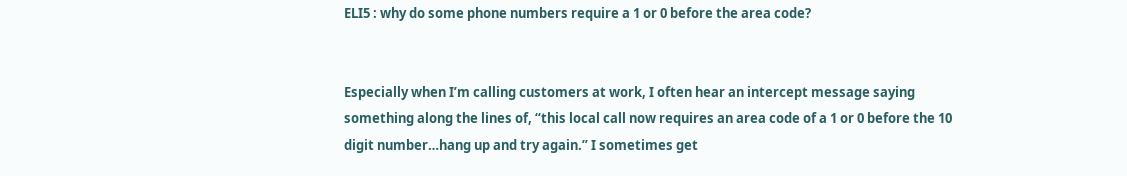ELI5 : why do some phone numbers require a 1 or 0 before the area code?


Especially when I’m calling customers at work, I often hear an intercept message saying something along the lines of, “this local call now requires an area code of a 1 or 0 before the 10 digit number…hang up and try again.” I sometimes get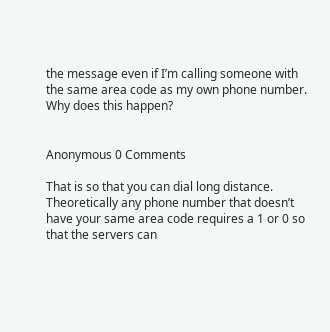the message even if I’m calling someone with the same area code as my own phone number. Why does this happen?


Anonymous 0 Comments

That is so that you can dial long distance. Theoretically any phone number that doesn’t have your same area code requires a 1 or 0 so that the servers can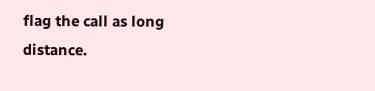flag the call as long distance.